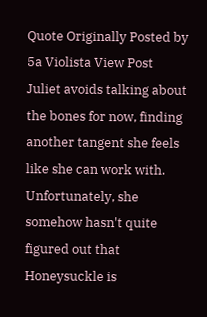Quote Originally Posted by 5a Violista View Post
Juliet avoids talking about the bones for now, finding another tangent she feels like she can work with.
Unfortunately, she somehow hasn't quite figured out that Honeysuckle is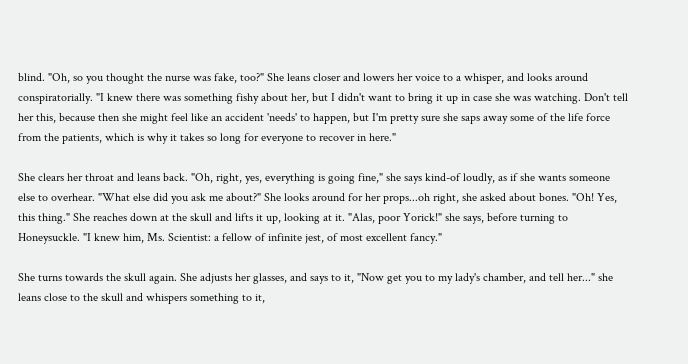blind. "Oh, so you thought the nurse was fake, too?" She leans closer and lowers her voice to a whisper, and looks around conspiratorially. "I knew there was something fishy about her, but I didn't want to bring it up in case she was watching. Don't tell her this, because then she might feel like an accident 'needs' to happen, but I'm pretty sure she saps away some of the life force from the patients, which is why it takes so long for everyone to recover in here."

She clears her throat and leans back. "Oh, right, yes, everything is going fine," she says kind-of loudly, as if she wants someone else to overhear. "What else did you ask me about?" She looks around for her props...oh right, she asked about bones. "Oh! Yes, this thing." She reaches down at the skull and lifts it up, looking at it. "Alas, poor Yorick!" she says, before turning to Honeysuckle. "I knew him, Ms. Scientist: a fellow of infinite jest, of most excellent fancy."

She turns towards the skull again. She adjusts her glasses, and says to it, "Now get you to my lady's chamber, and tell her..." she leans close to the skull and whispers something to it,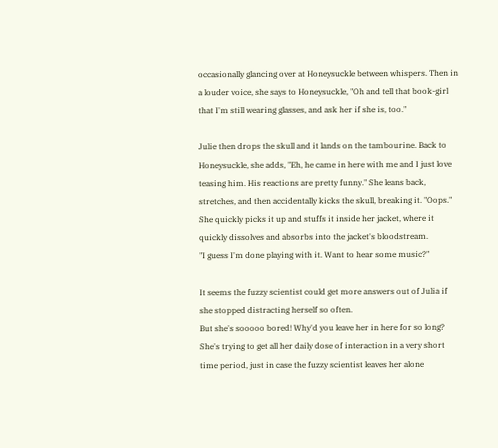occasionally glancing over at Honeysuckle between whispers. Then in a louder voice, she says to Honeysuckle, "Oh and tell that book-girl that I'm still wearing glasses, and ask her if she is, too."

Julie then drops the skull and it lands on the tambourine. Back to Honeysuckle, she adds, "Eh, he came in here with me and I just love teasing him. His reactions are pretty funny." She leans back, stretches, and then accidentally kicks the skull, breaking it. "Oops." She quickly picks it up and stuffs it inside her jacket, where it quickly dissolves and absorbs into the jacket's bloodstream.
"I guess I'm done playing with it. Want to hear some music?"

It seems the fuzzy scientist could get more answers out of Julia if she stopped distracting herself so often.
But she's sooooo bored! Why'd you leave her in here for so long? She's trying to get all her daily dose of interaction in a very short time period, just in case the fuzzy scientist leaves her alone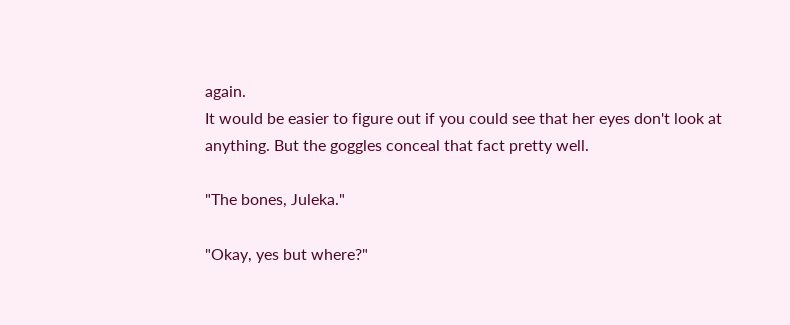again.
It would be easier to figure out if you could see that her eyes don't look at anything. But the goggles conceal that fact pretty well.

"The bones, Juleka."

"Okay, yes but where?"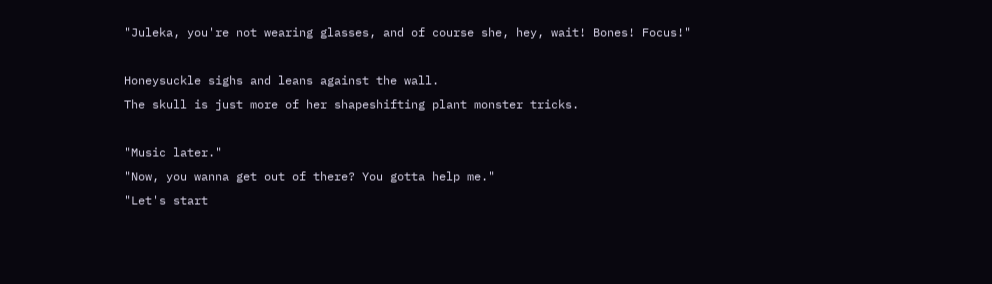"Juleka, you're not wearing glasses, and of course she, hey, wait! Bones! Focus!"

Honeysuckle sighs and leans against the wall.
The skull is just more of her shapeshifting plant monster tricks.

"Music later."
"Now, you wanna get out of there? You gotta help me."
"Let's start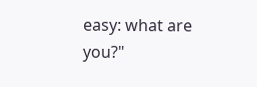easy: what are you?"